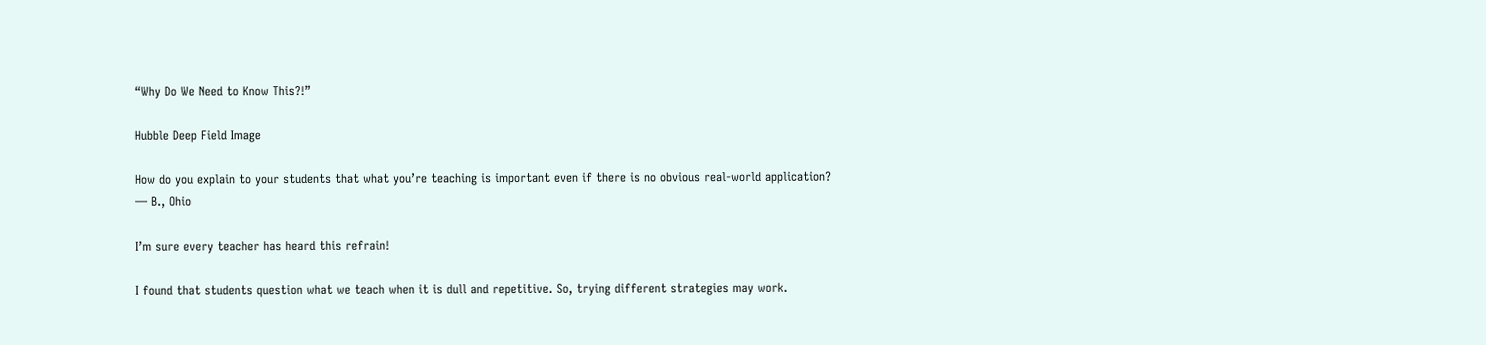“Why Do We Need to Know This?!”

Hubble Deep Field Image

How do you explain to your students that what you’re teaching is important even if there is no obvious real-world application?
— B., Ohio

I’m sure every teacher has heard this refrain!

I found that students question what we teach when it is dull and repetitive. So, trying different strategies may work.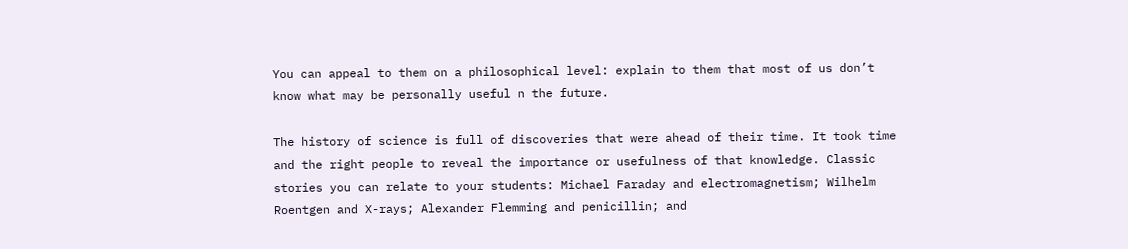You can appeal to them on a philosophical level: explain to them that most of us don’t know what may be personally useful n the future.

The history of science is full of discoveries that were ahead of their time. It took time and the right people to reveal the importance or usefulness of that knowledge. Classic stories you can relate to your students: Michael Faraday and electromagnetism; Wilhelm Roentgen and X-rays; Alexander Flemming and penicillin; and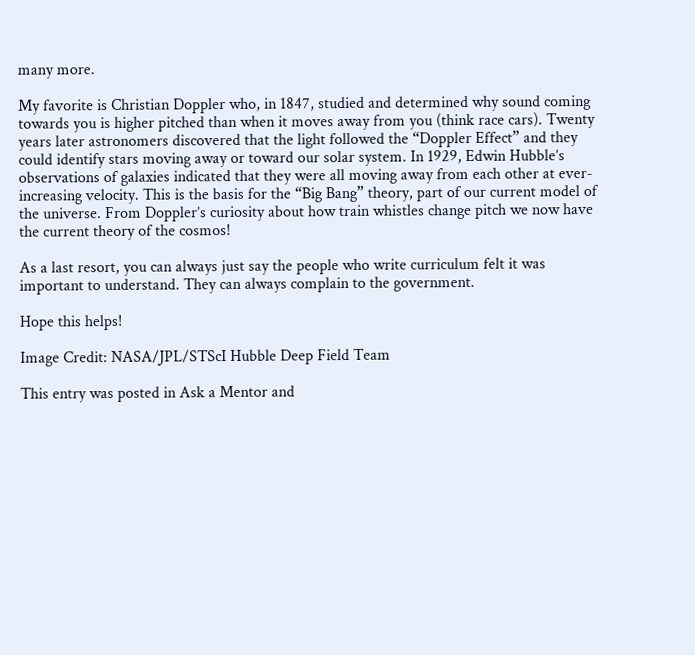many more.

My favorite is Christian Doppler who, in 1847, studied and determined why sound coming towards you is higher pitched than when it moves away from you (think race cars). Twenty years later astronomers discovered that the light followed the “Doppler Effect” and they could identify stars moving away or toward our solar system. In 1929, Edwin Hubble’s observations of galaxies indicated that they were all moving away from each other at ever-increasing velocity. This is the basis for the “Big Bang” theory, part of our current model of the universe. From Doppler’s curiosity about how train whistles change pitch we now have the current theory of the cosmos!

As a last resort, you can always just say the people who write curriculum felt it was important to understand. They can always complain to the government.

Hope this helps!

Image Credit: NASA/JPL/STScI Hubble Deep Field Team

This entry was posted in Ask a Mentor and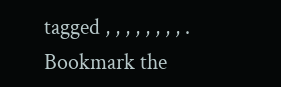tagged , , , , , , , , . Bookmark the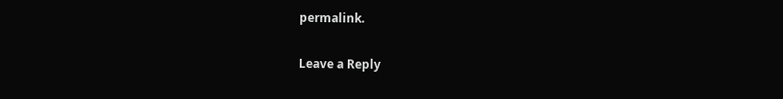permalink.

Leave a Reply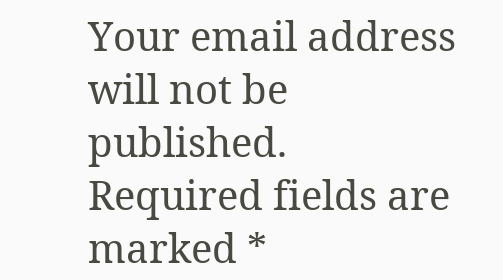Your email address will not be published. Required fields are marked *